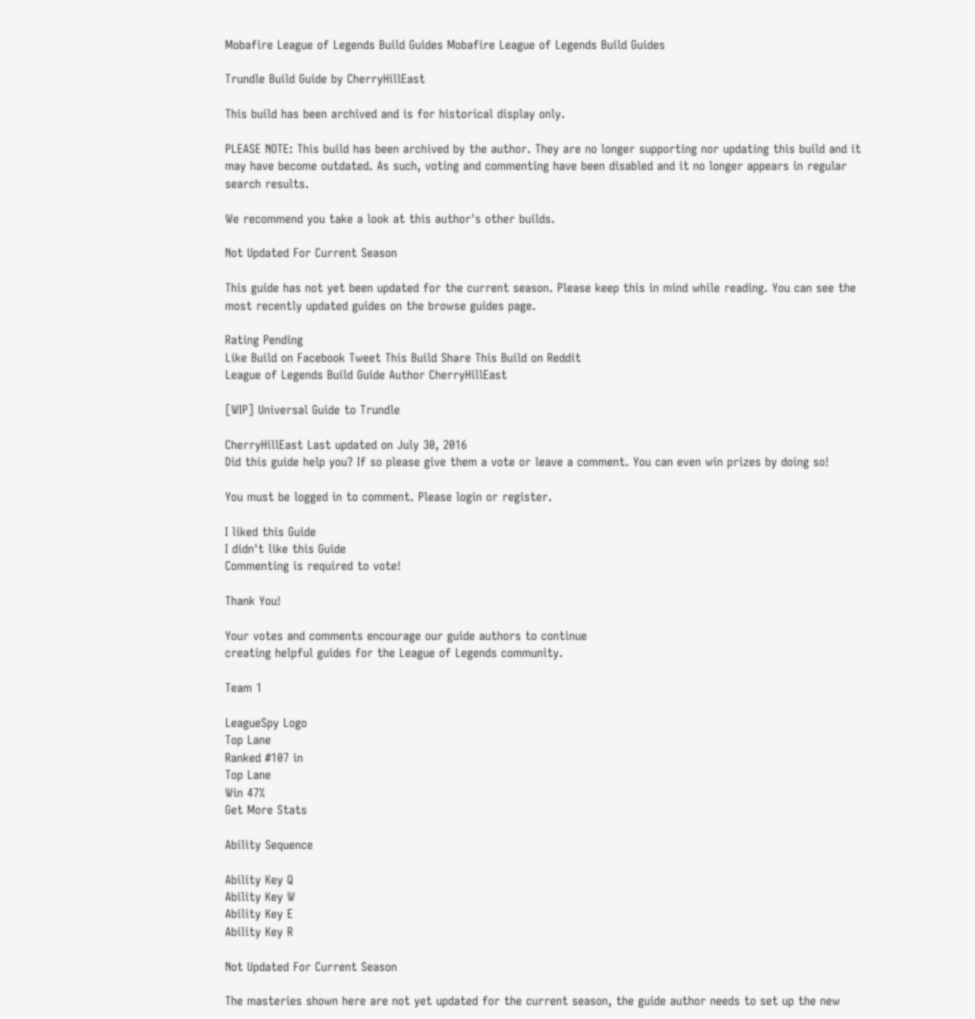Mobafire League of Legends Build Guides Mobafire League of Legends Build Guides

Trundle Build Guide by CherryHillEast

This build has been archived and is for historical display only.

PLEASE NOTE: This build has been archived by the author. They are no longer supporting nor updating this build and it may have become outdated. As such, voting and commenting have been disabled and it no longer appears in regular search results.

We recommend you take a look at this author's other builds.

Not Updated For Current Season

This guide has not yet been updated for the current season. Please keep this in mind while reading. You can see the most recently updated guides on the browse guides page.

Rating Pending
Like Build on Facebook Tweet This Build Share This Build on Reddit
League of Legends Build Guide Author CherryHillEast

[WIP] Universal Guide to Trundle

CherryHillEast Last updated on July 30, 2016
Did this guide help you? If so please give them a vote or leave a comment. You can even win prizes by doing so!

You must be logged in to comment. Please login or register.

I liked this Guide
I didn't like this Guide
Commenting is required to vote!

Thank You!

Your votes and comments encourage our guide authors to continue
creating helpful guides for the League of Legends community.

Team 1

LeagueSpy Logo
Top Lane
Ranked #107 in
Top Lane
Win 47%
Get More Stats

Ability Sequence

Ability Key Q
Ability Key W
Ability Key E
Ability Key R

Not Updated For Current Season

The masteries shown here are not yet updated for the current season, the guide author needs to set up the new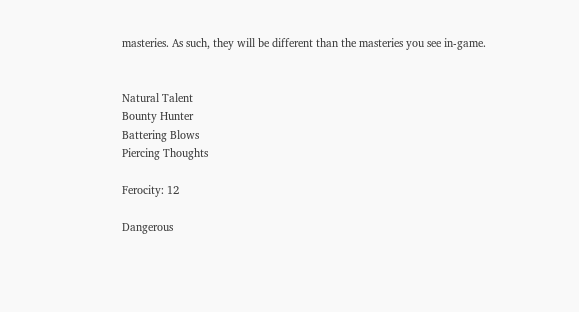masteries. As such, they will be different than the masteries you see in-game.


Natural Talent
Bounty Hunter
Battering Blows
Piercing Thoughts

Ferocity: 12

Dangerous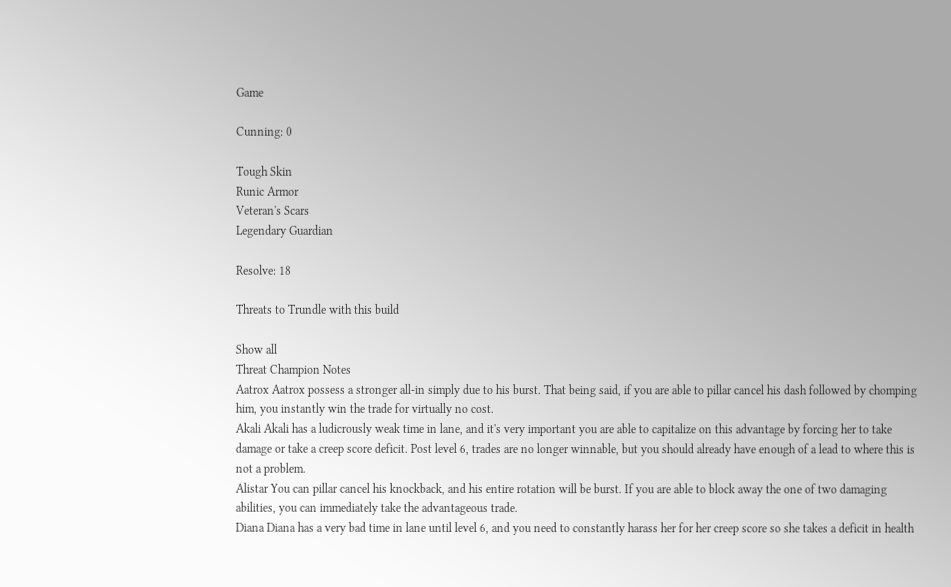Game

Cunning: 0

Tough Skin
Runic Armor
Veteran's Scars
Legendary Guardian

Resolve: 18

Threats to Trundle with this build

Show all
Threat Champion Notes
Aatrox Aatrox possess a stronger all-in simply due to his burst. That being said, if you are able to pillar cancel his dash followed by chomping him, you instantly win the trade for virtually no cost.
Akali Akali has a ludicrously weak time in lane, and it's very important you are able to capitalize on this advantage by forcing her to take damage or take a creep score deficit. Post level 6, trades are no longer winnable, but you should already have enough of a lead to where this is not a problem.
Alistar You can pillar cancel his knockback, and his entire rotation will be burst. If you are able to block away the one of two damaging abilities, you can immediately take the advantageous trade.
Diana Diana has a very bad time in lane until level 6, and you need to constantly harass her for her creep score so she takes a deficit in health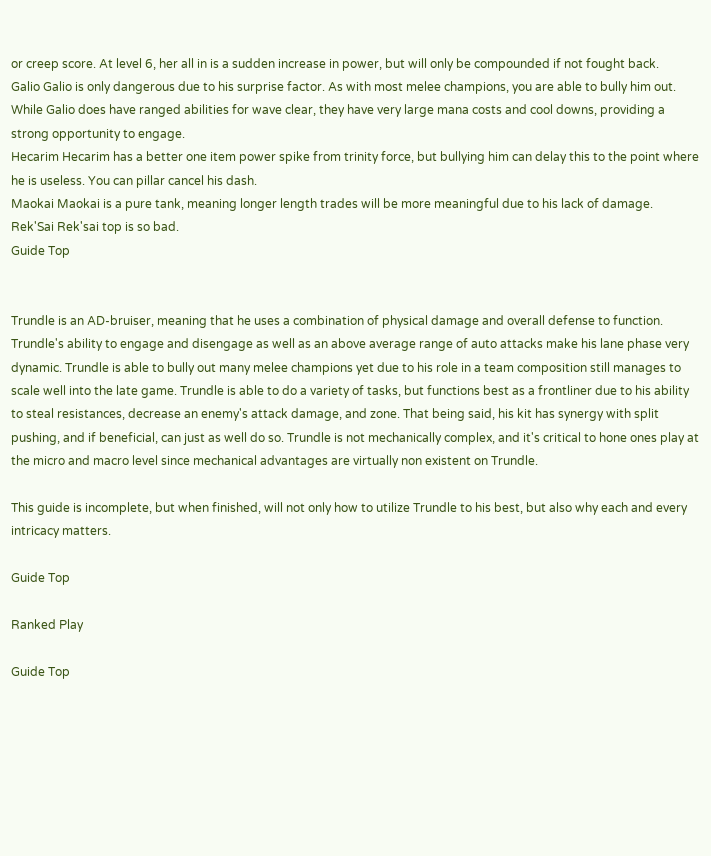or creep score. At level 6, her all in is a sudden increase in power, but will only be compounded if not fought back.
Galio Galio is only dangerous due to his surprise factor. As with most melee champions, you are able to bully him out. While Galio does have ranged abilities for wave clear, they have very large mana costs and cool downs, providing a strong opportunity to engage.
Hecarim Hecarim has a better one item power spike from trinity force, but bullying him can delay this to the point where he is useless. You can pillar cancel his dash.
Maokai Maokai is a pure tank, meaning longer length trades will be more meaningful due to his lack of damage.
Rek'Sai Rek'sai top is so bad.
Guide Top


Trundle is an AD-bruiser, meaning that he uses a combination of physical damage and overall defense to function. Trundle's ability to engage and disengage as well as an above average range of auto attacks make his lane phase very dynamic. Trundle is able to bully out many melee champions yet due to his role in a team composition still manages to scale well into the late game. Trundle is able to do a variety of tasks, but functions best as a frontliner due to his ability to steal resistances, decrease an enemy's attack damage, and zone. That being said, his kit has synergy with split pushing, and if beneficial, can just as well do so. Trundle is not mechanically complex, and it's critical to hone ones play at the micro and macro level since mechanical advantages are virtually non existent on Trundle.

This guide is incomplete, but when finished, will not only how to utilize Trundle to his best, but also why each and every intricacy matters.

Guide Top

Ranked Play

Guide Top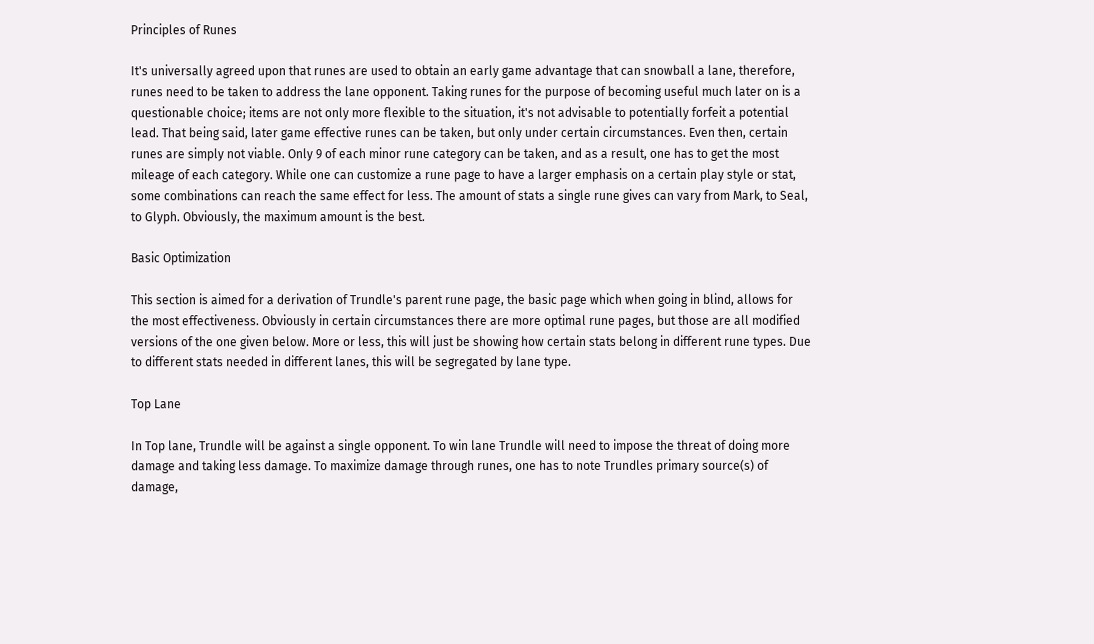Principles of Runes

It's universally agreed upon that runes are used to obtain an early game advantage that can snowball a lane, therefore, runes need to be taken to address the lane opponent. Taking runes for the purpose of becoming useful much later on is a questionable choice; items are not only more flexible to the situation, it's not advisable to potentially forfeit a potential lead. That being said, later game effective runes can be taken, but only under certain circumstances. Even then, certain runes are simply not viable. Only 9 of each minor rune category can be taken, and as a result, one has to get the most mileage of each category. While one can customize a rune page to have a larger emphasis on a certain play style or stat, some combinations can reach the same effect for less. The amount of stats a single rune gives can vary from Mark, to Seal, to Glyph. Obviously, the maximum amount is the best.

Basic Optimization

This section is aimed for a derivation of Trundle's parent rune page, the basic page which when going in blind, allows for the most effectiveness. Obviously in certain circumstances there are more optimal rune pages, but those are all modified versions of the one given below. More or less, this will just be showing how certain stats belong in different rune types. Due to different stats needed in different lanes, this will be segregated by lane type.

Top Lane

In Top lane, Trundle will be against a single opponent. To win lane Trundle will need to impose the threat of doing more damage and taking less damage. To maximize damage through runes, one has to note Trundles primary source(s) of damage,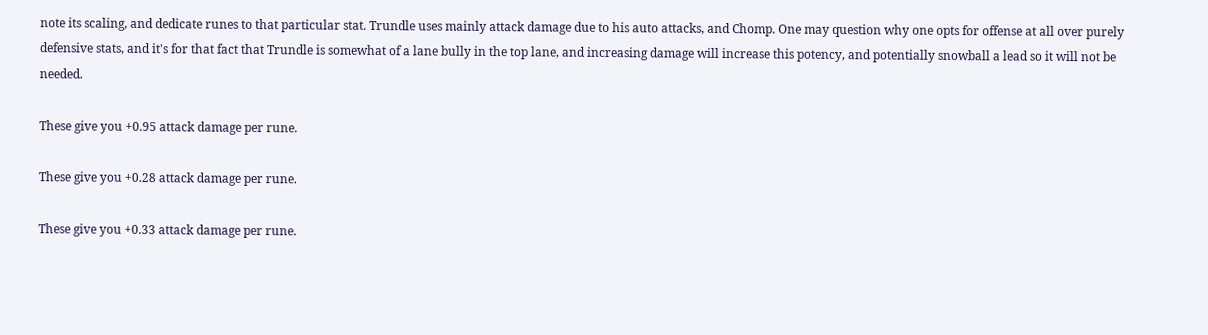note its scaling, and dedicate runes to that particular stat. Trundle uses mainly attack damage due to his auto attacks, and Chomp. One may question why one opts for offense at all over purely defensive stats, and it's for that fact that Trundle is somewhat of a lane bully in the top lane, and increasing damage will increase this potency, and potentially snowball a lead so it will not be needed.

These give you +0.95 attack damage per rune.

These give you +0.28 attack damage per rune.

These give you +0.33 attack damage per rune.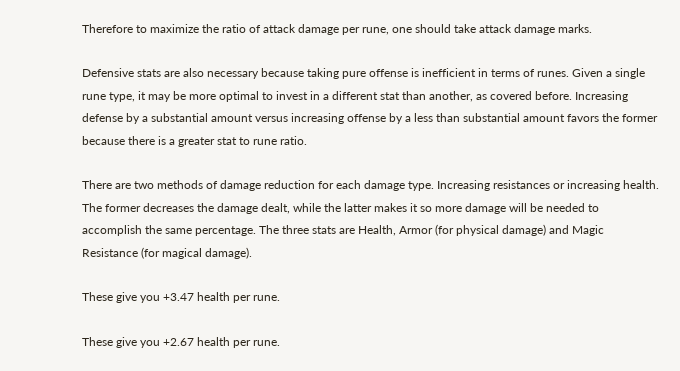Therefore to maximize the ratio of attack damage per rune, one should take attack damage marks.

Defensive stats are also necessary because taking pure offense is inefficient in terms of runes. Given a single rune type, it may be more optimal to invest in a different stat than another, as covered before. Increasing defense by a substantial amount versus increasing offense by a less than substantial amount favors the former because there is a greater stat to rune ratio.

There are two methods of damage reduction for each damage type. Increasing resistances or increasing health. The former decreases the damage dealt, while the latter makes it so more damage will be needed to accomplish the same percentage. The three stats are Health, Armor (for physical damage) and Magic Resistance (for magical damage).

These give you +3.47 health per rune.

These give you +2.67 health per rune.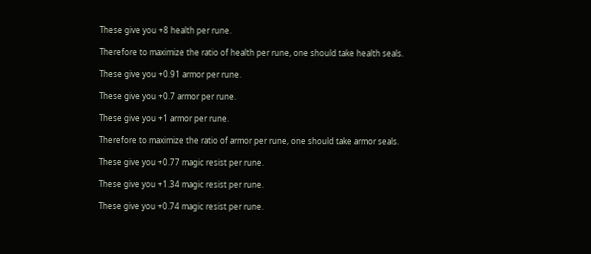These give you +8 health per rune.

Therefore to maximize the ratio of health per rune, one should take health seals.

These give you +0.91 armor per rune.

These give you +0.7 armor per rune.

These give you +1 armor per rune.

Therefore to maximize the ratio of armor per rune, one should take armor seals.

These give you +0.77 magic resist per rune.

These give you +1.34 magic resist per rune.

These give you +0.74 magic resist per rune.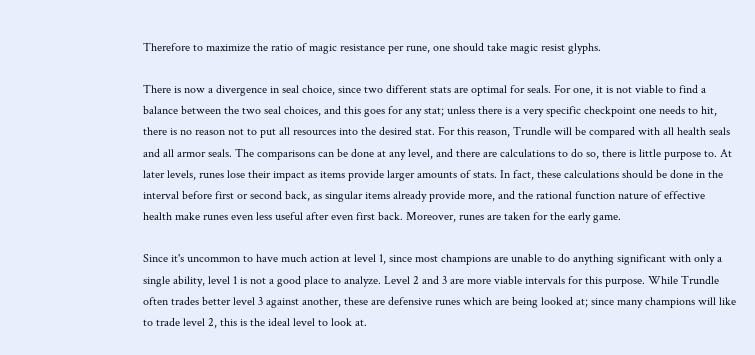Therefore to maximize the ratio of magic resistance per rune, one should take magic resist glyphs.

There is now a divergence in seal choice, since two different stats are optimal for seals. For one, it is not viable to find a balance between the two seal choices, and this goes for any stat; unless there is a very specific checkpoint one needs to hit, there is no reason not to put all resources into the desired stat. For this reason, Trundle will be compared with all health seals and all armor seals. The comparisons can be done at any level, and there are calculations to do so, there is little purpose to. At later levels, runes lose their impact as items provide larger amounts of stats. In fact, these calculations should be done in the interval before first or second back, as singular items already provide more, and the rational function nature of effective health make runes even less useful after even first back. Moreover, runes are taken for the early game.

Since it's uncommon to have much action at level 1, since most champions are unable to do anything significant with only a single ability, level 1 is not a good place to analyze. Level 2 and 3 are more viable intervals for this purpose. While Trundle often trades better level 3 against another, these are defensive runes which are being looked at; since many champions will like to trade level 2, this is the ideal level to look at.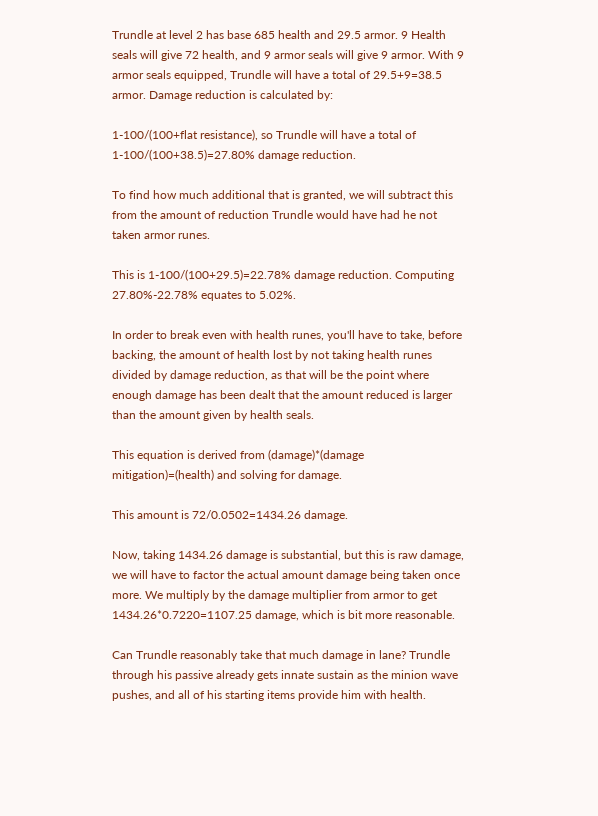Trundle at level 2 has base 685 health and 29.5 armor. 9 Health seals will give 72 health, and 9 armor seals will give 9 armor. With 9 armor seals equipped, Trundle will have a total of 29.5+9=38.5 armor. Damage reduction is calculated by:

1-100/(100+flat resistance), so Trundle will have a total of 1-100/(100+38.5)=27.80% damage reduction.

To find how much additional that is granted, we will subtract this from the amount of reduction Trundle would have had he not taken armor runes.

This is 1-100/(100+29.5)=22.78% damage reduction. Computing 27.80%-22.78% equates to 5.02%.

In order to break even with health runes, you'll have to take, before backing, the amount of health lost by not taking health runes divided by damage reduction, as that will be the point where enough damage has been dealt that the amount reduced is larger than the amount given by health seals.

This equation is derived from (damage)*(damage mitigation)=(health) and solving for damage.

This amount is 72/0.0502=1434.26 damage.

Now, taking 1434.26 damage is substantial, but this is raw damage, we will have to factor the actual amount damage being taken once more. We multiply by the damage multiplier from armor to get 1434.26*0.7220=1107.25 damage, which is bit more reasonable.

Can Trundle reasonably take that much damage in lane? Trundle through his passive already gets innate sustain as the minion wave pushes, and all of his starting items provide him with health.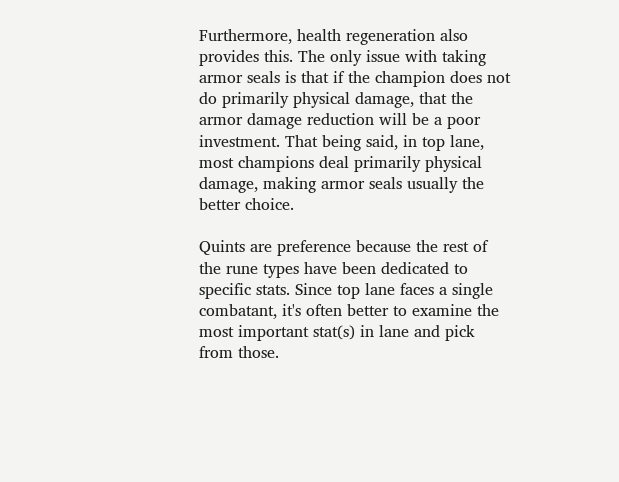Furthermore, health regeneration also provides this. The only issue with taking armor seals is that if the champion does not do primarily physical damage, that the armor damage reduction will be a poor investment. That being said, in top lane, most champions deal primarily physical damage, making armor seals usually the better choice.

Quints are preference because the rest of the rune types have been dedicated to specific stats. Since top lane faces a single combatant, it's often better to examine the most important stat(s) in lane and pick from those.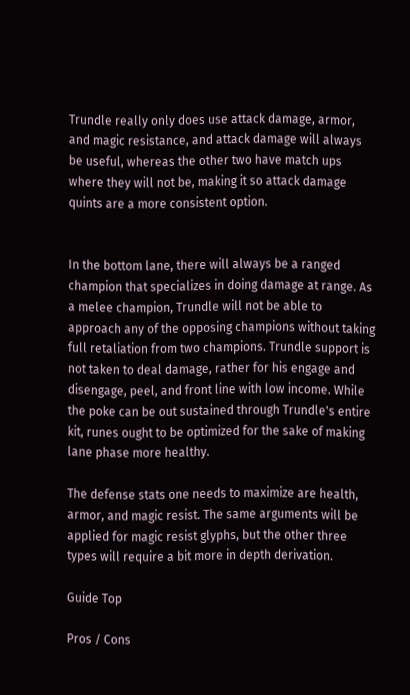Trundle really only does use attack damage, armor, and magic resistance, and attack damage will always be useful, whereas the other two have match ups where they will not be, making it so attack damage quints are a more consistent option.


In the bottom lane, there will always be a ranged champion that specializes in doing damage at range. As a melee champion, Trundle will not be able to approach any of the opposing champions without taking full retaliation from two champions. Trundle support is not taken to deal damage, rather for his engage and disengage, peel, and front line with low income. While the poke can be out sustained through Trundle's entire kit, runes ought to be optimized for the sake of making lane phase more healthy.

The defense stats one needs to maximize are health, armor, and magic resist. The same arguments will be applied for magic resist glyphs, but the other three types will require a bit more in depth derivation.

Guide Top

Pros / Cons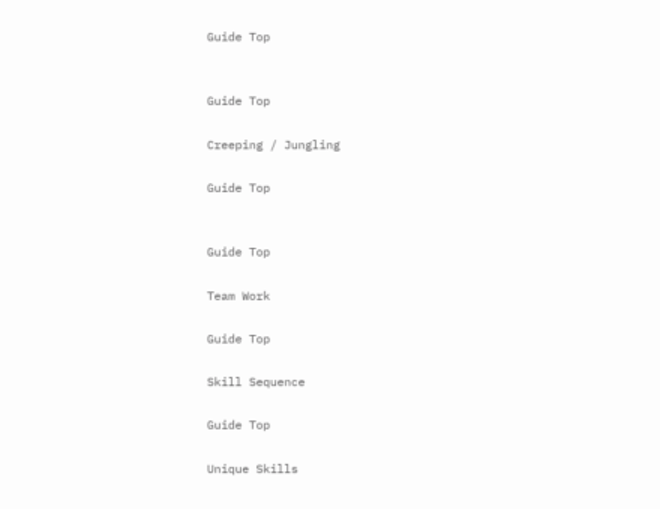Guide Top


Guide Top

Creeping / Jungling

Guide Top


Guide Top

Team Work

Guide Top

Skill Sequence

Guide Top

Unique Skills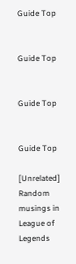Guide Top


Guide Top


Guide Top


Guide Top

[Unrelated] Random musings in League of Legends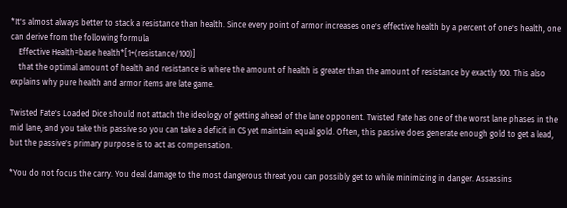*It's almost always better to stack a resistance than health. Since every point of armor increases one's effective health by a percent of one's health, one can derive from the following formula
    Effective Health=base health*[1+(resistance/100)]
    that the optimal amount of health and resistance is where the amount of health is greater than the amount of resistance by exactly 100. This also explains why pure health and armor items are late game.

Twisted Fate's Loaded Dice should not attach the ideology of getting ahead of the lane opponent. Twisted Fate has one of the worst lane phases in the mid lane, and you take this passive so you can take a deficit in CS yet maintain equal gold. Often, this passive does generate enough gold to get a lead, but the passive's primary purpose is to act as compensation.

*You do not focus the carry. You deal damage to the most dangerous threat you can possibly get to while minimizing in danger. Assassins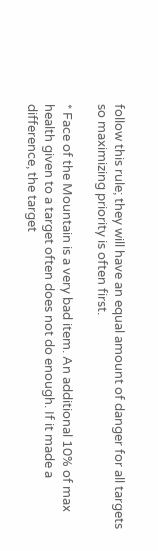follow this rule; they will have an equal amount of danger for all targets so maximizing priority is often first.

* Face of the Mountain is a very bad item. An additional 10% of max health given to a target often does not do enough. If it made a difference, the target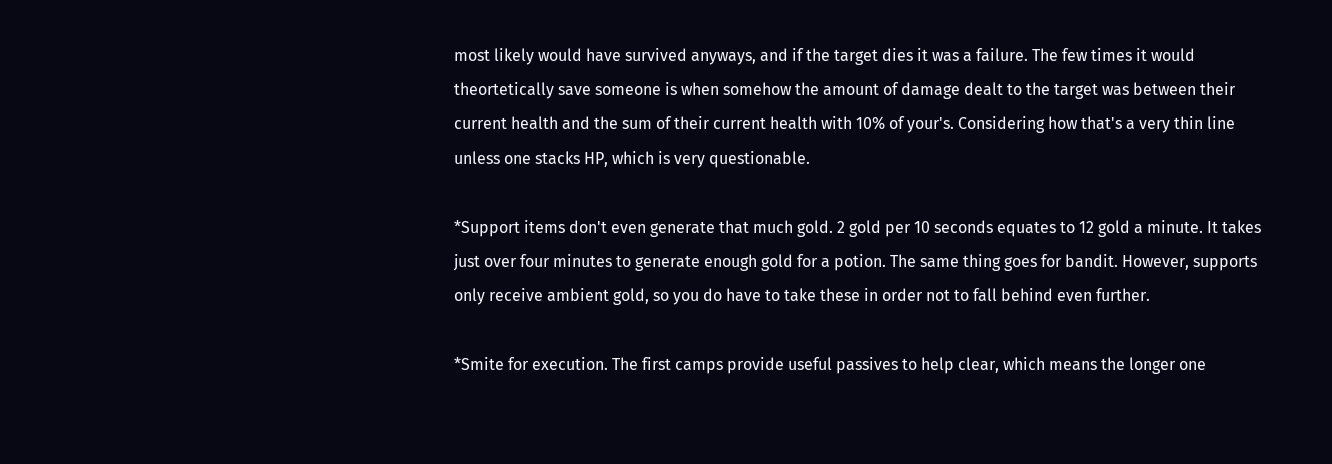most likely would have survived anyways, and if the target dies it was a failure. The few times it would theortetically save someone is when somehow the amount of damage dealt to the target was between their current health and the sum of their current health with 10% of your's. Considering how that's a very thin line unless one stacks HP, which is very questionable.

*Support items don't even generate that much gold. 2 gold per 10 seconds equates to 12 gold a minute. It takes just over four minutes to generate enough gold for a potion. The same thing goes for bandit. However, supports only receive ambient gold, so you do have to take these in order not to fall behind even further.

*Smite for execution. The first camps provide useful passives to help clear, which means the longer one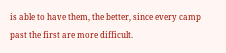is able to have them, the better, since every camp past the first are more difficult.